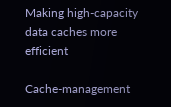Making high-capacity data caches more efficient

Cache-management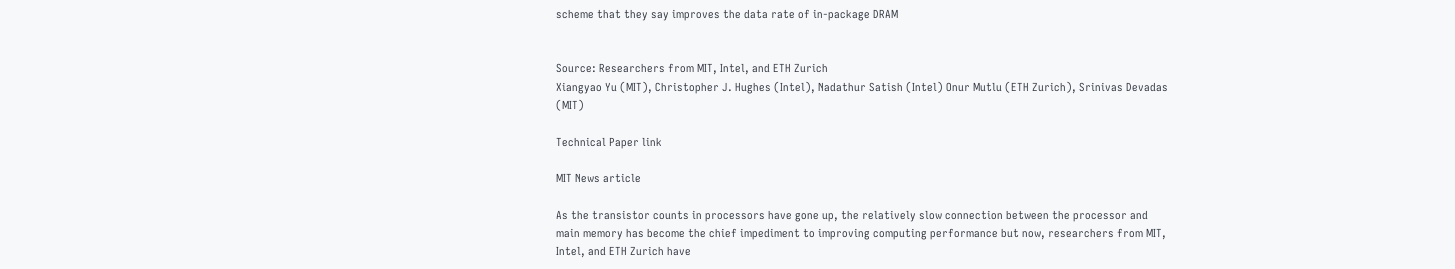scheme that they say improves the data rate of in-package DRAM


Source: Researchers from MIT, Intel, and ETH Zurich
Xiangyao Yu (MIT), Christopher J. Hughes (Intel), Nadathur Satish (Intel) Onur Mutlu (ETH Zurich), Srinivas Devadas (MIT)

Technical Paper link

MIT News article

As the transistor counts in processors have gone up, the relatively slow connection between the processor and main memory has become the chief impediment to improving computing performance but now, researchers from MIT, Intel, and ETH Zurich have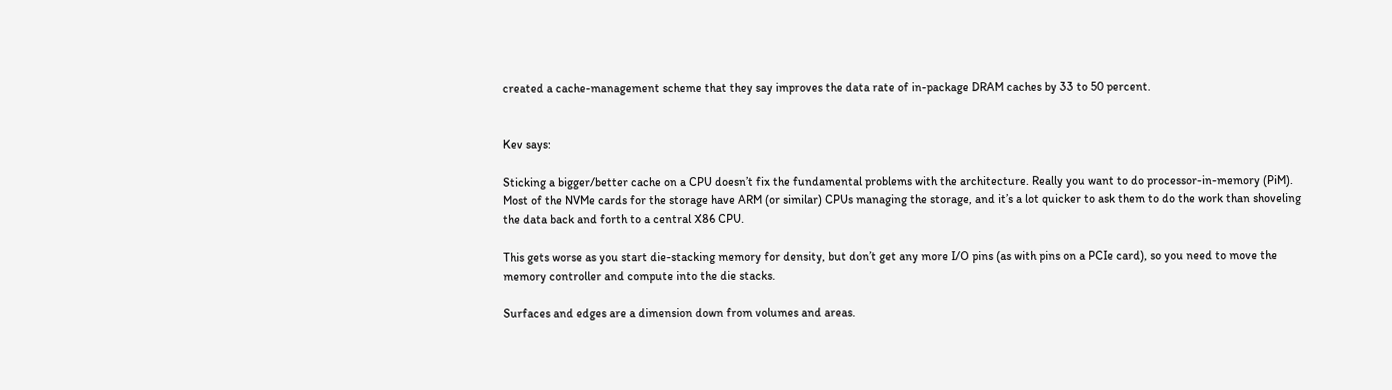created a cache-management scheme that they say improves the data rate of in-package DRAM caches by 33 to 50 percent.


Kev says:

Sticking a bigger/better cache on a CPU doesn’t fix the fundamental problems with the architecture. Really you want to do processor-in-memory (PiM). Most of the NVMe cards for the storage have ARM (or similar) CPUs managing the storage, and it’s a lot quicker to ask them to do the work than shoveling the data back and forth to a central X86 CPU.

This gets worse as you start die-stacking memory for density, but don’t get any more I/O pins (as with pins on a PCIe card), so you need to move the memory controller and compute into the die stacks.

Surfaces and edges are a dimension down from volumes and areas.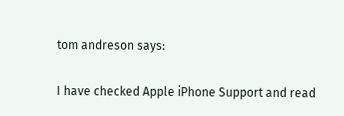tom andreson says:

I have checked Apple iPhone Support and read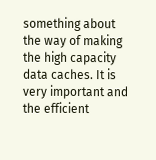something about the way of making the high capacity data caches. It is very important and the efficient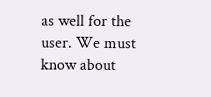as well for the user. We must know about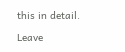this in detail.

Leave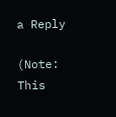a Reply

(Note: This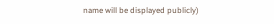name will be displayed publicly)